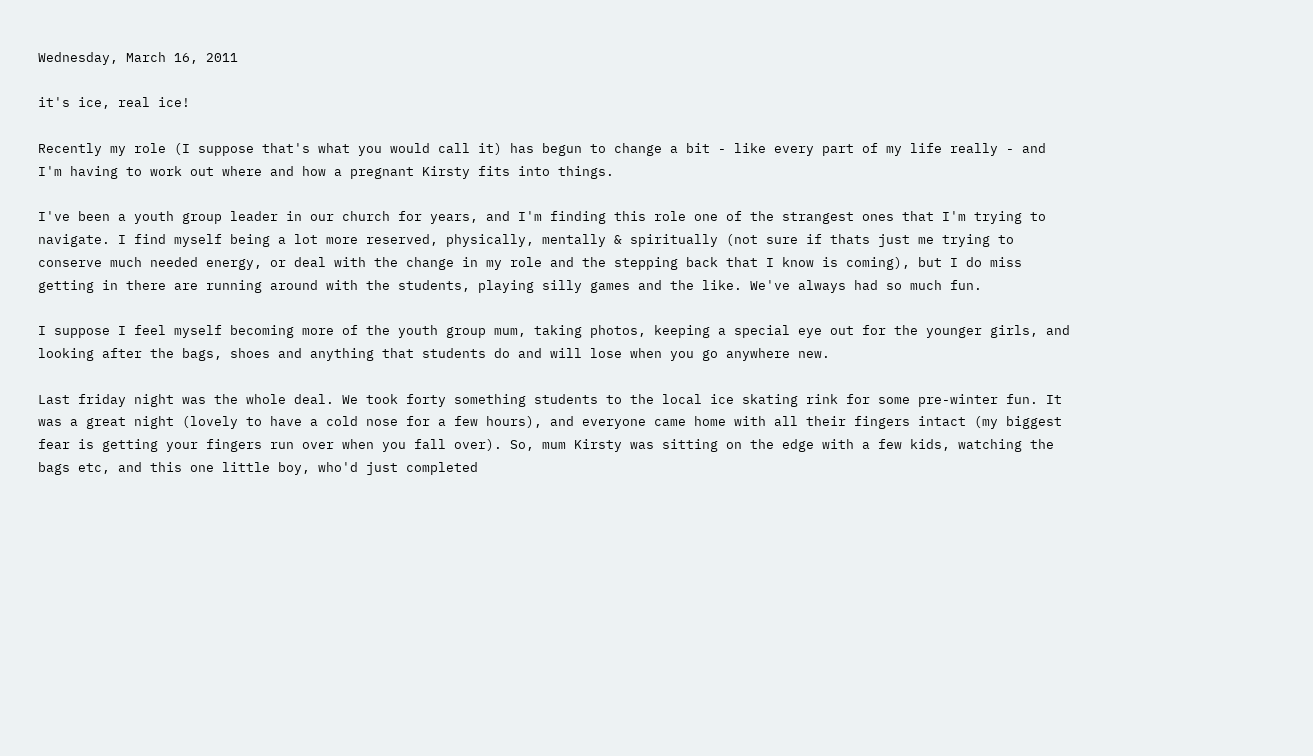Wednesday, March 16, 2011

it's ice, real ice!

Recently my role (I suppose that's what you would call it) has begun to change a bit - like every part of my life really - and I'm having to work out where and how a pregnant Kirsty fits into things.

I've been a youth group leader in our church for years, and I'm finding this role one of the strangest ones that I'm trying to navigate. I find myself being a lot more reserved, physically, mentally & spiritually (not sure if thats just me trying to conserve much needed energy, or deal with the change in my role and the stepping back that I know is coming), but I do miss getting in there are running around with the students, playing silly games and the like. We've always had so much fun.

I suppose I feel myself becoming more of the youth group mum, taking photos, keeping a special eye out for the younger girls, and looking after the bags, shoes and anything that students do and will lose when you go anywhere new.

Last friday night was the whole deal. We took forty something students to the local ice skating rink for some pre-winter fun. It was a great night (lovely to have a cold nose for a few hours), and everyone came home with all their fingers intact (my biggest fear is getting your fingers run over when you fall over). So, mum Kirsty was sitting on the edge with a few kids, watching the bags etc, and this one little boy, who'd just completed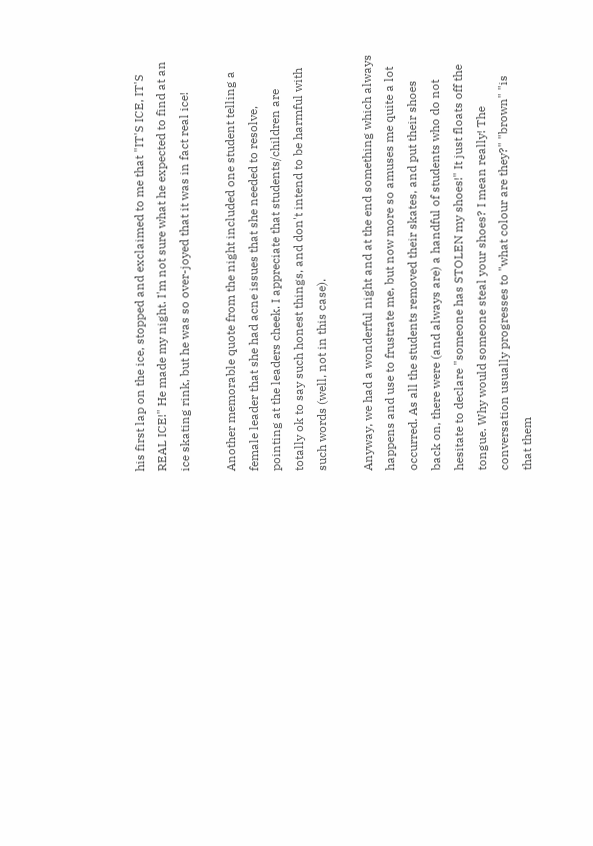his first lap on the ice, stopped and exclaimed to me that "IT'S ICE, IT'S REAL ICE!" He made my night. I'm not sure what he expected to find at an ice skating rink, but he was so over-joyed that it was in fact real ice!

Another memorable quote from the night included one student telling a female leader that she had acne issues that she needed to resolve, pointing at the leaders cheek. I appreciate that students/children are totally ok to say such honest things, and don't intend to be harmful with such words (well, not in this case).

Anyway, we had a wonderful night and at the end something which always happens and use to frustrate me, but now more so amuses me quite a lot occurred. As all the students removed their skates, and put their shoes back on, there were (and always are) a handful of students who do not hesitate to declare "someone has STOLEN my shoes!" It just floats off the tongue. Why would someone steal your shoes? I mean really! The conversation usually progresses to "what colour are they?" "brown" "is that them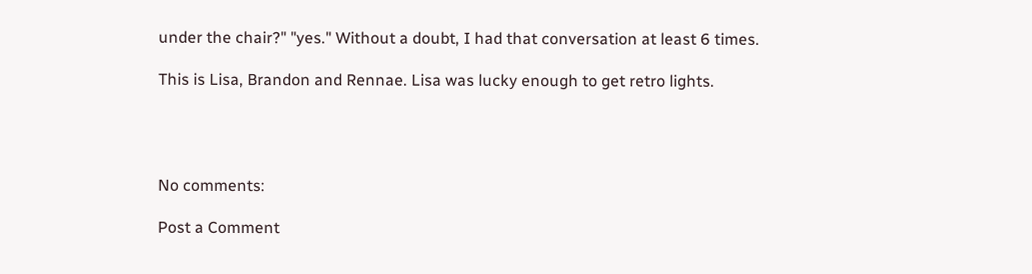under the chair?" "yes." Without a doubt, I had that conversation at least 6 times.

This is Lisa, Brandon and Rennae. Lisa was lucky enough to get retro lights.




No comments:

Post a Comment